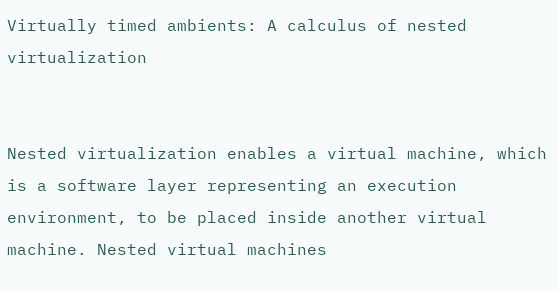Virtually timed ambients: A calculus of nested virtualization


Nested virtualization enables a virtual machine, which is a software layer representing an execution environment, to be placed inside another virtual machine. Nested virtual machines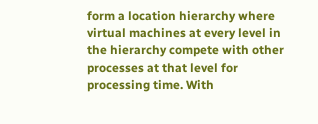form a location hierarchy where virtual machines at every level in the hierarchy compete with other processes at that level for processing time. With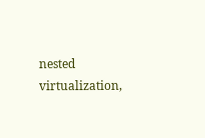nested virtualization,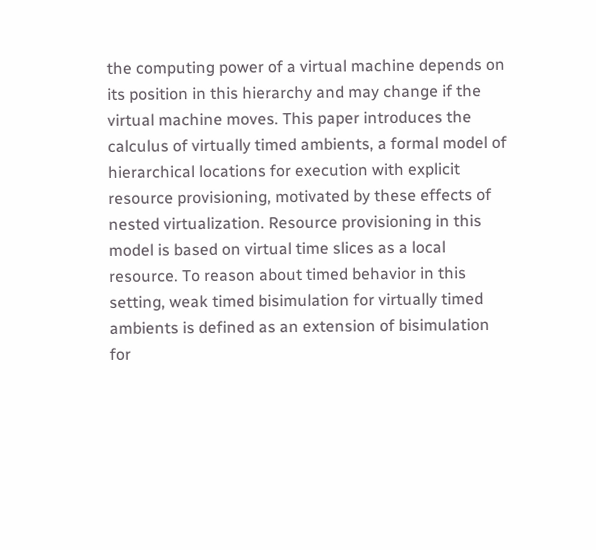the computing power of a virtual machine depends on its position in this hierarchy and may change if the virtual machine moves. This paper introduces the calculus of virtually timed ambients, a formal model of hierarchical locations for execution with explicit resource provisioning, motivated by these effects of nested virtualization. Resource provisioning in this model is based on virtual time slices as a local resource. To reason about timed behavior in this setting, weak timed bisimulation for virtually timed ambients is defined as an extension of bisimulation for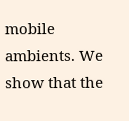mobile ambients. We show that the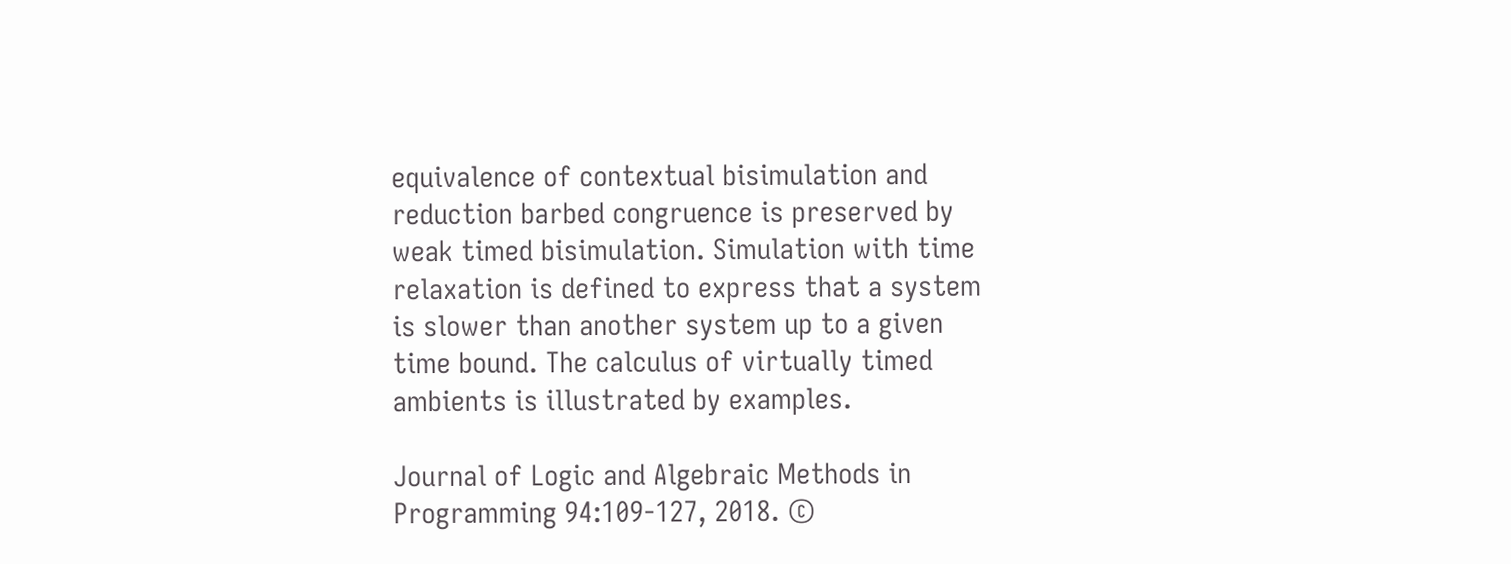equivalence of contextual bisimulation and reduction barbed congruence is preserved by weak timed bisimulation. Simulation with time relaxation is defined to express that a system is slower than another system up to a given time bound. The calculus of virtually timed ambients is illustrated by examples.

Journal of Logic and Algebraic Methods in Programming 94:109-127, 2018. ©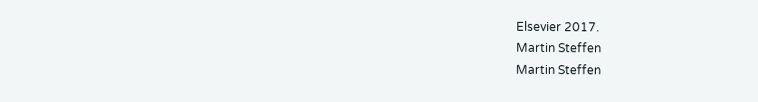Elsevier 2017.
Martin Steffen
Martin Steffen